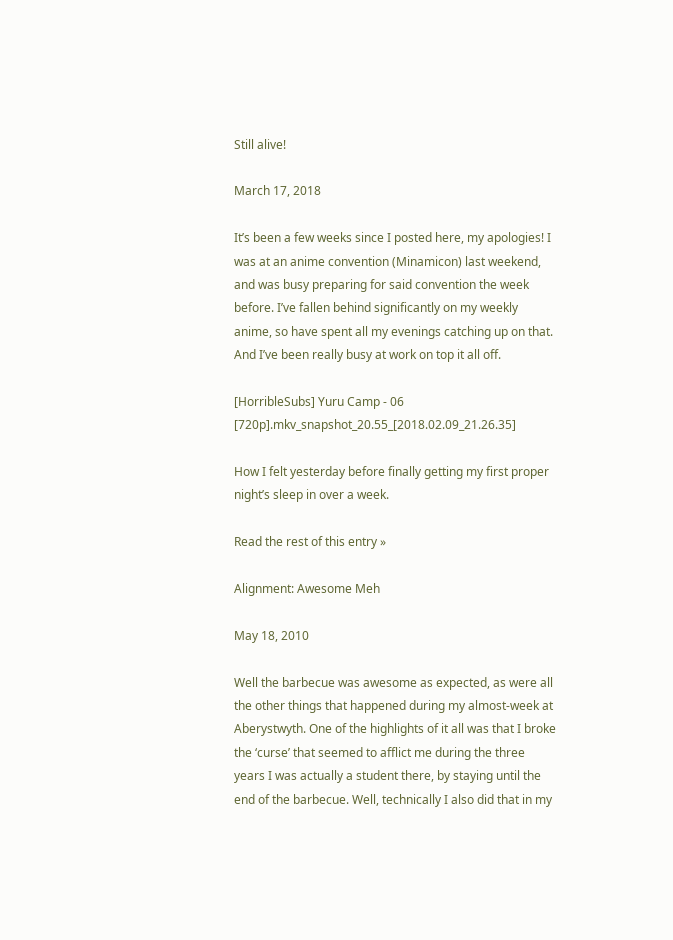Still alive!

March 17, 2018

It’s been a few weeks since I posted here, my apologies! I was at an anime convention (Minamicon) last weekend, and was busy preparing for said convention the week before. I’ve fallen behind significantly on my weekly anime, so have spent all my evenings catching up on that. And I’ve been really busy at work on top it all off.

[HorribleSubs] Yuru Camp - 06 [720p].mkv_snapshot_20.55_[2018.02.09_21.26.35]

How I felt yesterday before finally getting my first proper night’s sleep in over a week.

Read the rest of this entry »

Alignment: Awesome Meh

May 18, 2010

Well the barbecue was awesome as expected, as were all the other things that happened during my almost-week at Aberystwyth. One of the highlights of it all was that I broke the ‘curse’ that seemed to afflict me during the three years I was actually a student there, by staying until the end of the barbecue. Well, technically I also did that in my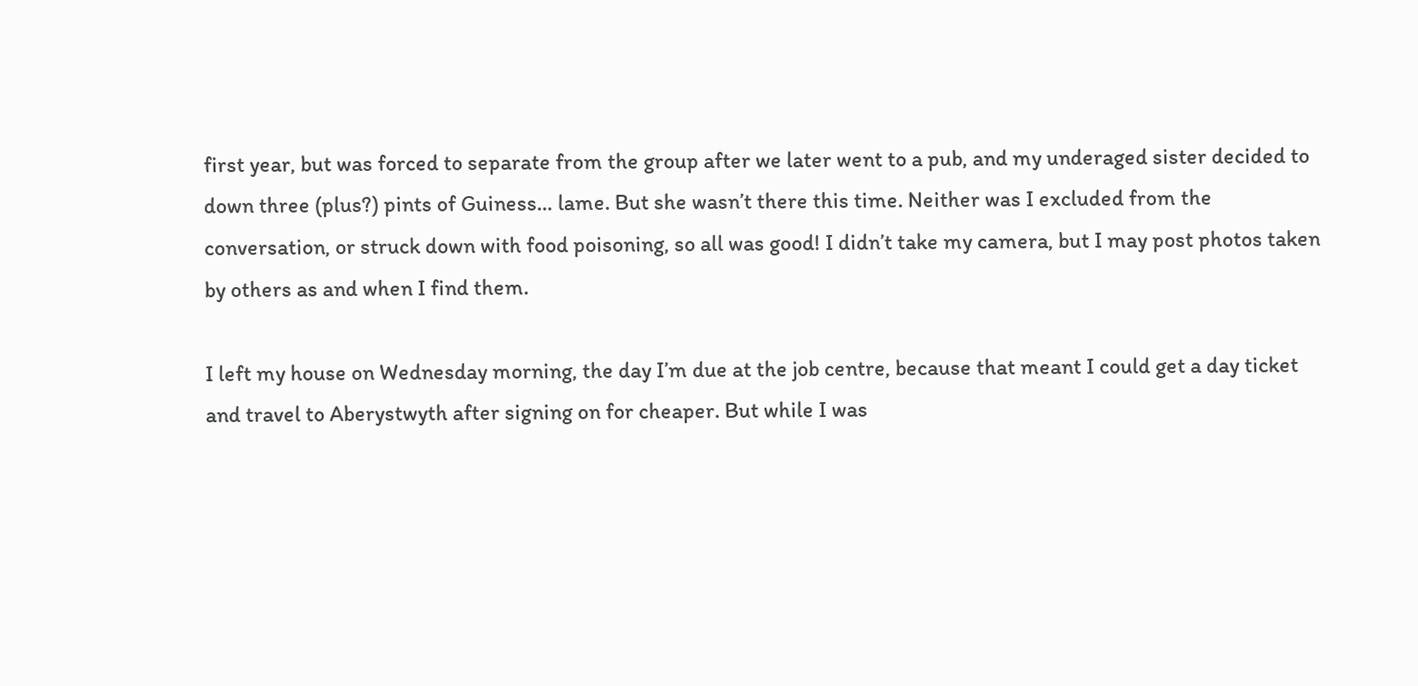first year, but was forced to separate from the group after we later went to a pub, and my underaged sister decided to down three (plus?) pints of Guiness… lame. But she wasn’t there this time. Neither was I excluded from the conversation, or struck down with food poisoning, so all was good! I didn’t take my camera, but I may post photos taken by others as and when I find them.

I left my house on Wednesday morning, the day I’m due at the job centre, because that meant I could get a day ticket and travel to Aberystwyth after signing on for cheaper. But while I was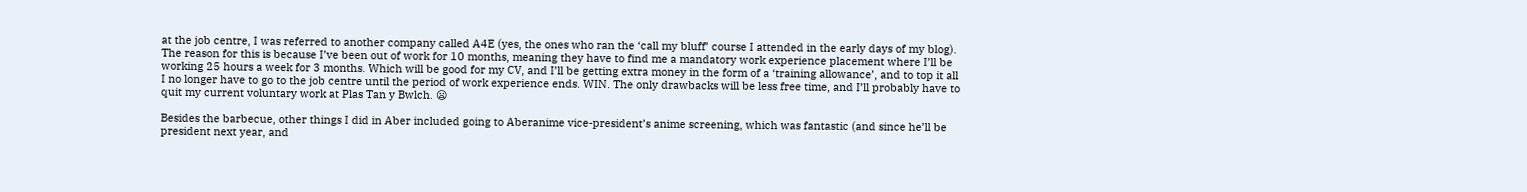at the job centre, I was referred to another company called A4E (yes, the ones who ran the ‘call my bluff’ course I attended in the early days of my blog). The reason for this is because I’ve been out of work for 10 months, meaning they have to find me a mandatory work experience placement where I’ll be working 25 hours a week for 3 months. Which will be good for my CV, and I’ll be getting extra money in the form of a ‘training allowance’, and to top it all I no longer have to go to the job centre until the period of work experience ends. WIN. The only drawbacks will be less free time, and I’ll probably have to quit my current voluntary work at Plas Tan y Bwlch. 😦

Besides the barbecue, other things I did in Aber included going to Aberanime vice-president’s anime screening, which was fantastic (and since he’ll be president next year, and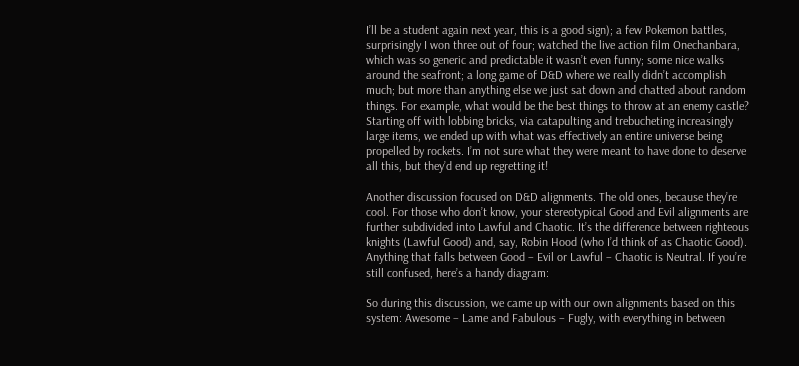I’ll be a student again next year, this is a good sign); a few Pokemon battles, surprisingly I won three out of four; watched the live action film Onechanbara, which was so generic and predictable it wasn’t even funny; some nice walks around the seafront; a long game of D&D where we really didn’t accomplish much; but more than anything else we just sat down and chatted about random things. For example, what would be the best things to throw at an enemy castle? Starting off with lobbing bricks, via catapulting and trebucheting increasingly large items, we ended up with what was effectively an entire universe being propelled by rockets. I’m not sure what they were meant to have done to deserve all this, but they’d end up regretting it!

Another discussion focused on D&D alignments. The old ones, because they’re cool. For those who don’t know, your stereotypical Good and Evil alignments are further subdivided into Lawful and Chaotic. It’s the difference between righteous knights (Lawful Good) and, say, Robin Hood (who I’d think of as Chaotic Good). Anything that falls between Good – Evil or Lawful – Chaotic is Neutral. If you’re still confused, here’s a handy diagram:

So during this discussion, we came up with our own alignments based on this system: Awesome – Lame and Fabulous – Fugly, with everything in between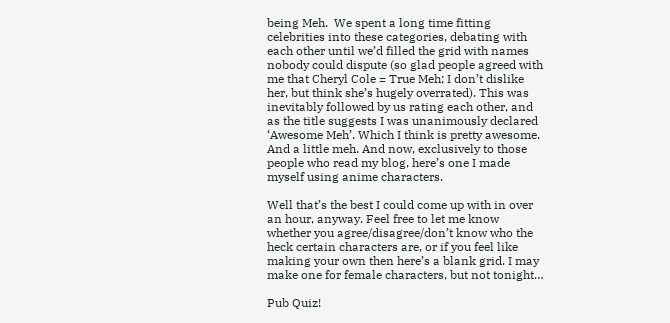being Meh.  We spent a long time fitting celebrities into these categories, debating with each other until we’d filled the grid with names nobody could dispute (so glad people agreed with me that Cheryl Cole = True Meh; I don’t dislike her, but think she’s hugely overrated). This was inevitably followed by us rating each other, and as the title suggests I was unanimously declared ‘Awesome Meh’. Which I think is pretty awesome. And a little meh. And now, exclusively to those people who read my blog, here’s one I made myself using anime characters.

Well that’s the best I could come up with in over an hour, anyway. Feel free to let me know whether you agree/disagree/don’t know who the heck certain characters are, or if you feel like making your own then here’s a blank grid. I may make one for female characters, but not tonight…

Pub Quiz!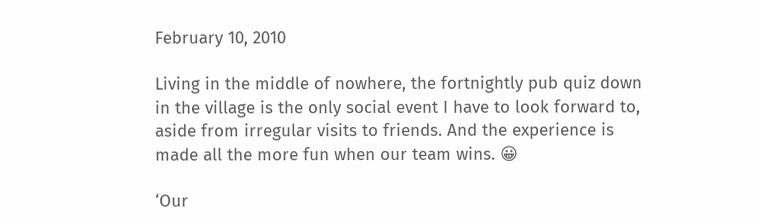February 10, 2010

Living in the middle of nowhere, the fortnightly pub quiz down in the village is the only social event I have to look forward to, aside from irregular visits to friends. And the experience is made all the more fun when our team wins. 😀

‘Our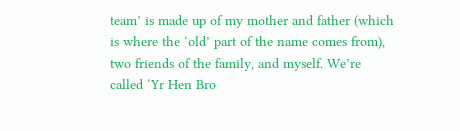team’ is made up of my mother and father (which is where the ‘old’ part of the name comes from), two friends of the family, and myself. We’re called ‘Yr Hen Bro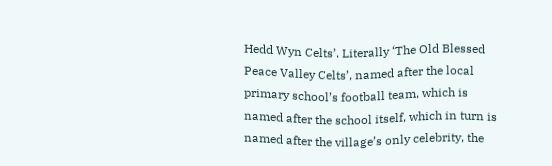Hedd Wyn Celts’. Literally ‘The Old Blessed Peace Valley Celts’, named after the local primary school’s football team, which is named after the school itself, which in turn is named after the village’s only celebrity, the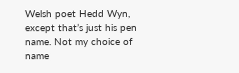Welsh poet Hedd Wyn, except that’s just his pen name. Not my choice of name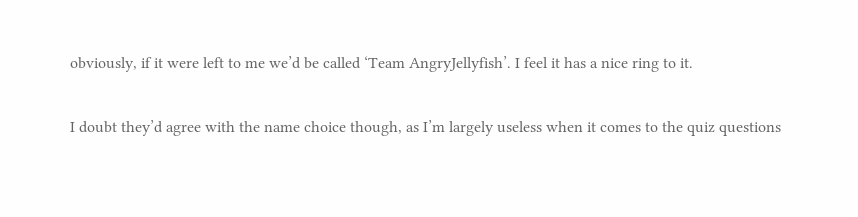obviously, if it were left to me we’d be called ‘Team AngryJellyfish’. I feel it has a nice ring to it.

I doubt they’d agree with the name choice though, as I’m largely useless when it comes to the quiz questions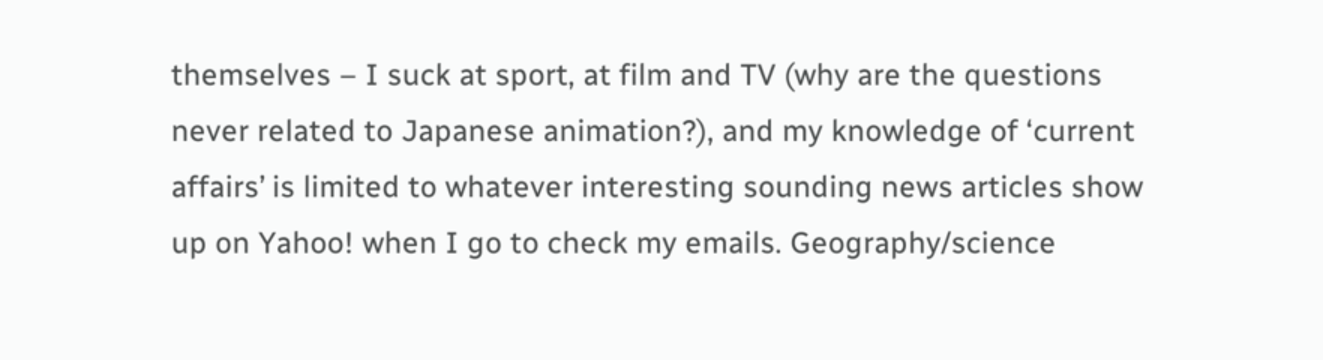themselves – I suck at sport, at film and TV (why are the questions never related to Japanese animation?), and my knowledge of ‘current affairs’ is limited to whatever interesting sounding news articles show up on Yahoo! when I go to check my emails. Geography/science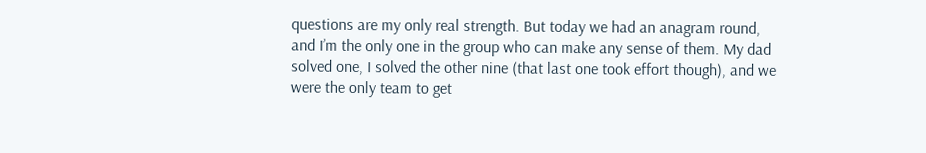questions are my only real strength. But today we had an anagram round, and I’m the only one in the group who can make any sense of them. My dad solved one, I solved the other nine (that last one took effort though), and we were the only team to get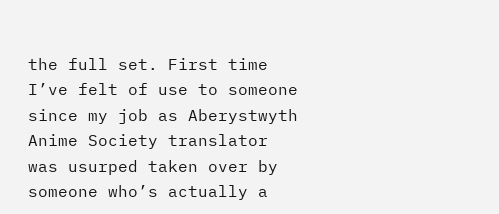the full set. First time I’ve felt of use to someone since my job as Aberystwyth Anime Society translator was usurped taken over by someone who’s actually a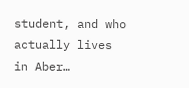student, and who actually lives in Aber…